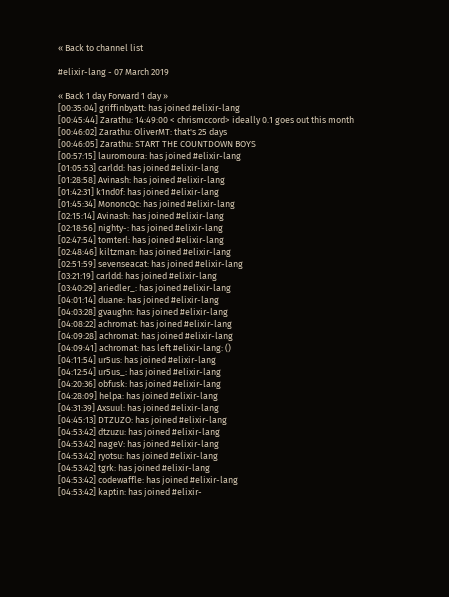« Back to channel list

#elixir-lang - 07 March 2019

« Back 1 day Forward 1 day »
[00:35:04] griffinbyatt: has joined #elixir-lang
[00:45:44] Zarathu: 14:49:00 < chrismccord> ideally 0.1 goes out this month
[00:46:02] Zarathu: OliverMT: that's 25 days
[00:46:05] Zarathu: START THE COUNTDOWN BOYS
[00:57:15] lauromoura: has joined #elixir-lang
[01:05:53] carldd: has joined #elixir-lang
[01:28:58] Avinash: has joined #elixir-lang
[01:42:31] k1nd0f: has joined #elixir-lang
[01:45:34] MononcQc: has joined #elixir-lang
[02:15:14] Avinash: has joined #elixir-lang
[02:18:56] nighty-: has joined #elixir-lang
[02:47:54] tomterl: has joined #elixir-lang
[02:48:46] kiltzman: has joined #elixir-lang
[02:51:59] sevenseacat: has joined #elixir-lang
[03:21:19] carldd: has joined #elixir-lang
[03:40:29] ariedler_: has joined #elixir-lang
[04:01:14] duane: has joined #elixir-lang
[04:03:28] gvaughn: has joined #elixir-lang
[04:08:22] achromat: has joined #elixir-lang
[04:09:28] achromat: has joined #elixir-lang
[04:09:41] achromat: has left #elixir-lang: ()
[04:11:54] ur5us: has joined #elixir-lang
[04:12:54] ur5us_: has joined #elixir-lang
[04:20:36] obfusk: has joined #elixir-lang
[04:28:09] helpa: has joined #elixir-lang
[04:31:39] Axsuul: has joined #elixir-lang
[04:45:13] DTZUZO: has joined #elixir-lang
[04:53:42] dtzuzu: has joined #elixir-lang
[04:53:42] nageV: has joined #elixir-lang
[04:53:42] ryotsu: has joined #elixir-lang
[04:53:42] tgrk: has joined #elixir-lang
[04:53:42] codewaffle: has joined #elixir-lang
[04:53:42] kaptin: has joined #elixir-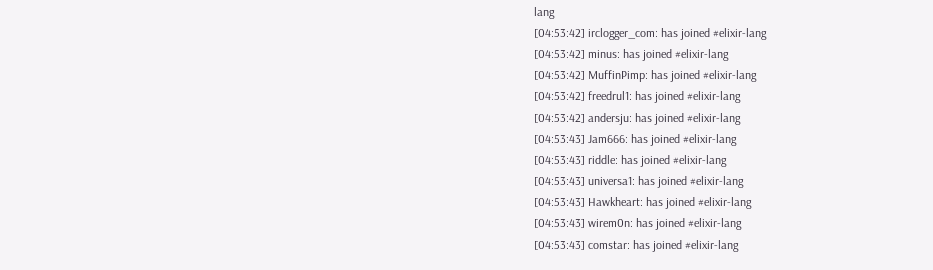lang
[04:53:42] irclogger_com: has joined #elixir-lang
[04:53:42] minus: has joined #elixir-lang
[04:53:42] MuffinPimp: has joined #elixir-lang
[04:53:42] freedrul1: has joined #elixir-lang
[04:53:42] andersju: has joined #elixir-lang
[04:53:43] Jam666: has joined #elixir-lang
[04:53:43] riddle: has joined #elixir-lang
[04:53:43] universa1: has joined #elixir-lang
[04:53:43] Hawkheart: has joined #elixir-lang
[04:53:43] wirem0n: has joined #elixir-lang
[04:53:43] comstar: has joined #elixir-lang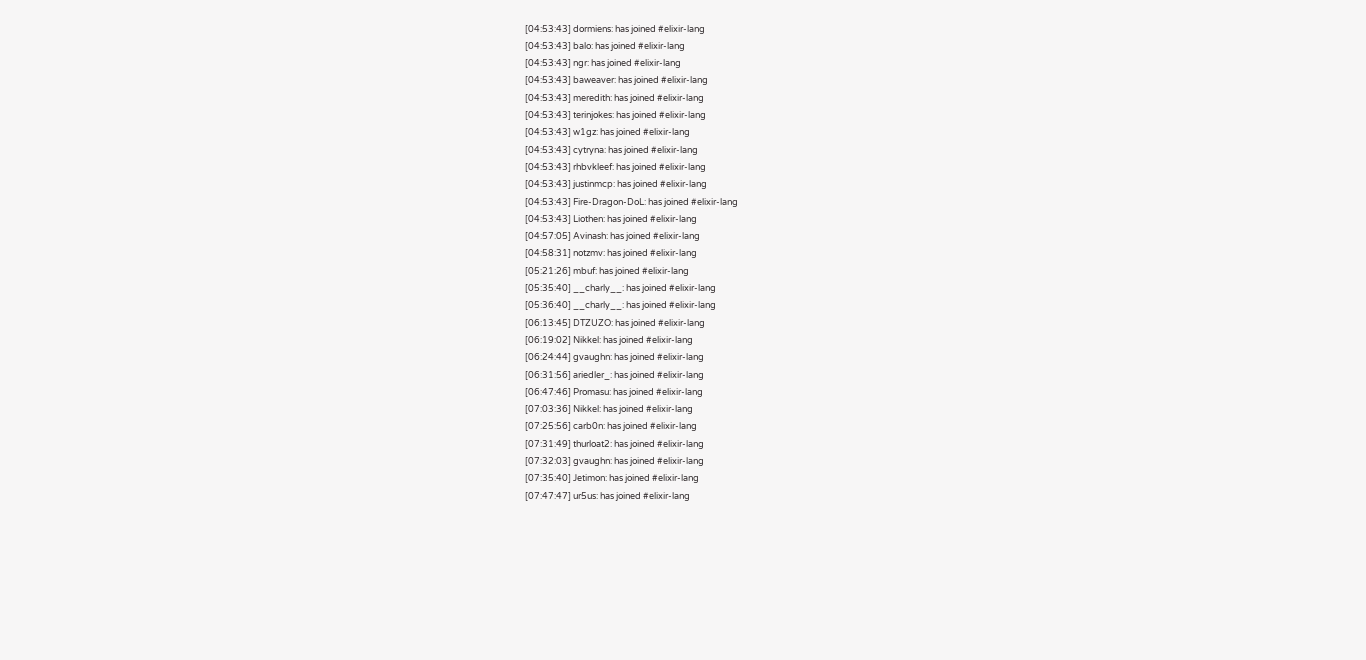[04:53:43] dormiens: has joined #elixir-lang
[04:53:43] balo: has joined #elixir-lang
[04:53:43] ngr: has joined #elixir-lang
[04:53:43] baweaver: has joined #elixir-lang
[04:53:43] meredith: has joined #elixir-lang
[04:53:43] terinjokes: has joined #elixir-lang
[04:53:43] w1gz: has joined #elixir-lang
[04:53:43] cytryna: has joined #elixir-lang
[04:53:43] rhbvkleef: has joined #elixir-lang
[04:53:43] justinmcp: has joined #elixir-lang
[04:53:43] Fire-Dragon-DoL: has joined #elixir-lang
[04:53:43] Liothen: has joined #elixir-lang
[04:57:05] Avinash: has joined #elixir-lang
[04:58:31] notzmv: has joined #elixir-lang
[05:21:26] mbuf: has joined #elixir-lang
[05:35:40] __charly__: has joined #elixir-lang
[05:36:40] __charly__: has joined #elixir-lang
[06:13:45] DTZUZO: has joined #elixir-lang
[06:19:02] Nikkel: has joined #elixir-lang
[06:24:44] gvaughn: has joined #elixir-lang
[06:31:56] ariedler_: has joined #elixir-lang
[06:47:46] Promasu: has joined #elixir-lang
[07:03:36] Nikkel: has joined #elixir-lang
[07:25:56] carb0n: has joined #elixir-lang
[07:31:49] thurloat2: has joined #elixir-lang
[07:32:03] gvaughn: has joined #elixir-lang
[07:35:40] Jetimon: has joined #elixir-lang
[07:47:47] ur5us: has joined #elixir-lang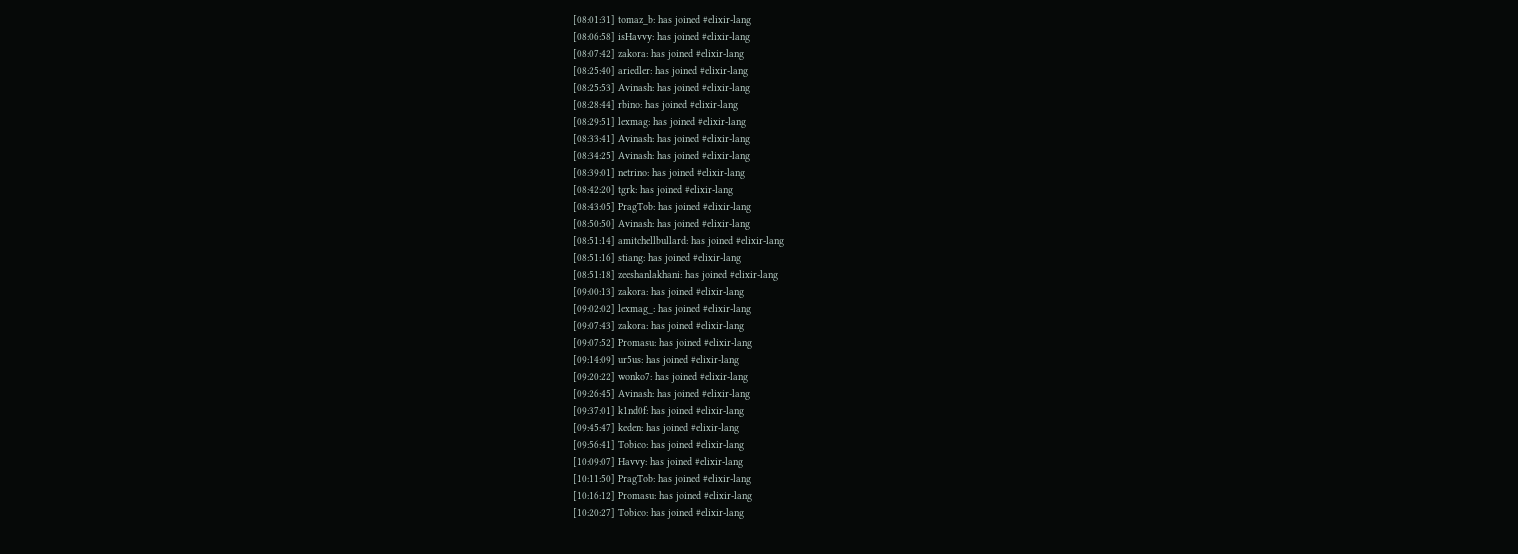[08:01:31] tomaz_b: has joined #elixir-lang
[08:06:58] isHavvy: has joined #elixir-lang
[08:07:42] zakora: has joined #elixir-lang
[08:25:40] ariedler: has joined #elixir-lang
[08:25:53] Avinash: has joined #elixir-lang
[08:28:44] rbino: has joined #elixir-lang
[08:29:51] lexmag: has joined #elixir-lang
[08:33:41] Avinash: has joined #elixir-lang
[08:34:25] Avinash: has joined #elixir-lang
[08:39:01] netrino: has joined #elixir-lang
[08:42:20] tgrk: has joined #elixir-lang
[08:43:05] PragTob: has joined #elixir-lang
[08:50:50] Avinash: has joined #elixir-lang
[08:51:14] amitchellbullard: has joined #elixir-lang
[08:51:16] stiang: has joined #elixir-lang
[08:51:18] zeeshanlakhani: has joined #elixir-lang
[09:00:13] zakora: has joined #elixir-lang
[09:02:02] lexmag_: has joined #elixir-lang
[09:07:43] zakora: has joined #elixir-lang
[09:07:52] Promasu: has joined #elixir-lang
[09:14:09] ur5us: has joined #elixir-lang
[09:20:22] wonko7: has joined #elixir-lang
[09:26:45] Avinash: has joined #elixir-lang
[09:37:01] k1nd0f: has joined #elixir-lang
[09:45:47] keden: has joined #elixir-lang
[09:56:41] Tobico: has joined #elixir-lang
[10:09:07] Havvy: has joined #elixir-lang
[10:11:50] PragTob: has joined #elixir-lang
[10:16:12] Promasu: has joined #elixir-lang
[10:20:27] Tobico: has joined #elixir-lang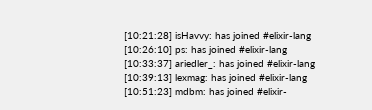[10:21:28] isHavvy: has joined #elixir-lang
[10:26:10] ps: has joined #elixir-lang
[10:33:37] ariedler_: has joined #elixir-lang
[10:39:13] lexmag: has joined #elixir-lang
[10:51:23] mdbm: has joined #elixir-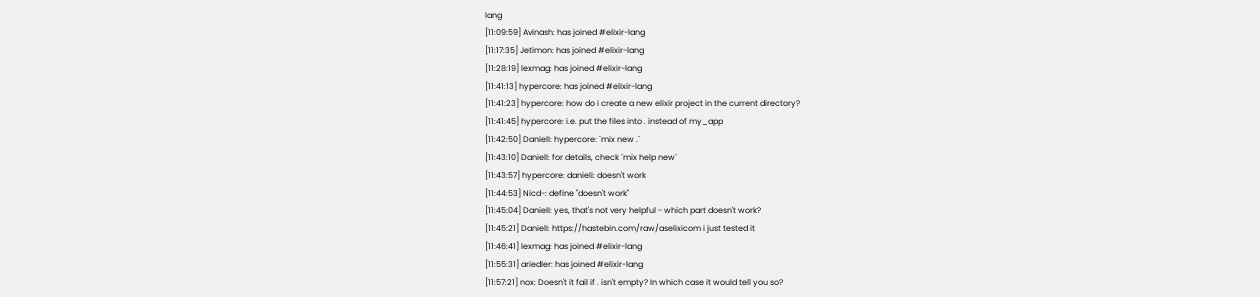lang
[11:09:59] Avinash: has joined #elixir-lang
[11:17:35] Jetimon: has joined #elixir-lang
[11:28:19] lexmag: has joined #elixir-lang
[11:41:13] hypercore: has joined #elixir-lang
[11:41:23] hypercore: how do i create a new elixir project in the current directory?
[11:41:45] hypercore: i.e. put the files into . instead of my_app
[11:42:50] DanielI: hypercore: `mix new .`
[11:43:10] DanielI: for details, check `mix help new`
[11:43:57] hypercore: danieli: doesn't work
[11:44:53] Nicd-: define "doesn't work"
[11:45:04] DanielI: yes, that's not very helpful - which part doesn't work?
[11:45:21] DanielI: https://hastebin.com/raw/aselixicom i just tested it
[11:46:41] lexmag: has joined #elixir-lang
[11:55:31] ariedler: has joined #elixir-lang
[11:57:21] nox: Doesn't it fail if . isn't empty? In which case it would tell you so?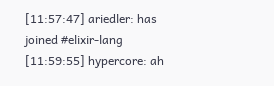[11:57:47] ariedler: has joined #elixir-lang
[11:59:55] hypercore: ah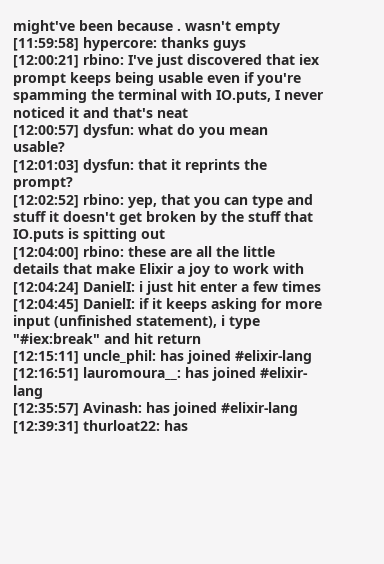might've been because . wasn't empty
[11:59:58] hypercore: thanks guys
[12:00:21] rbino: I've just discovered that iex prompt keeps being usable even if you're spamming the terminal with IO.puts, I never noticed it and that's neat
[12:00:57] dysfun: what do you mean usable?
[12:01:03] dysfun: that it reprints the prompt?
[12:02:52] rbino: yep, that you can type and stuff it doesn't get broken by the stuff that IO.puts is spitting out
[12:04:00] rbino: these are all the little details that make Elixir a joy to work with
[12:04:24] DanielI: i just hit enter a few times
[12:04:45] DanielI: if it keeps asking for more input (unfinished statement), i type "#iex:break" and hit return
[12:15:11] uncle_phil: has joined #elixir-lang
[12:16:51] lauromoura__: has joined #elixir-lang
[12:35:57] Avinash: has joined #elixir-lang
[12:39:31] thurloat22: has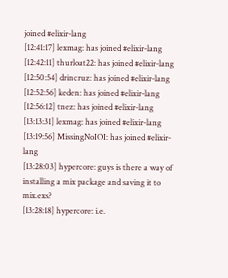joined #elixir-lang
[12:41:17] lexmag: has joined #elixir-lang
[12:42:11] thurloat22: has joined #elixir-lang
[12:50:54] drincruz: has joined #elixir-lang
[12:52:56] keden: has joined #elixir-lang
[12:56:12] tnez: has joined #elixir-lang
[13:13:31] lexmag: has joined #elixir-lang
[13:19:56] MissingNoIOI: has joined #elixir-lang
[13:28:03] hypercore: guys is there a way of installing a mix package and saving it to mix.exs?
[13:28:18] hypercore: i.e.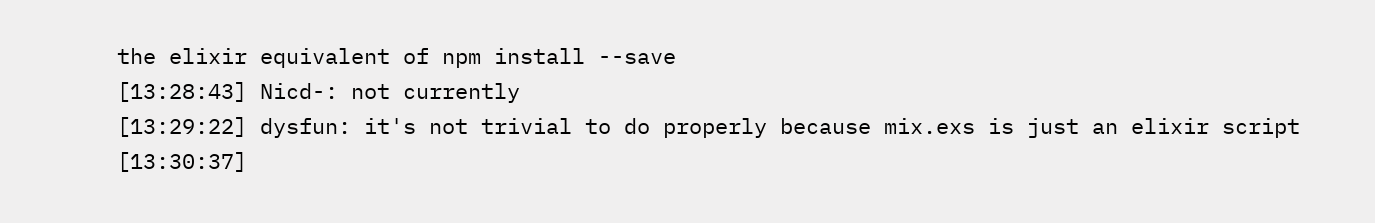the elixir equivalent of npm install --save
[13:28:43] Nicd-: not currently
[13:29:22] dysfun: it's not trivial to do properly because mix.exs is just an elixir script
[13:30:37]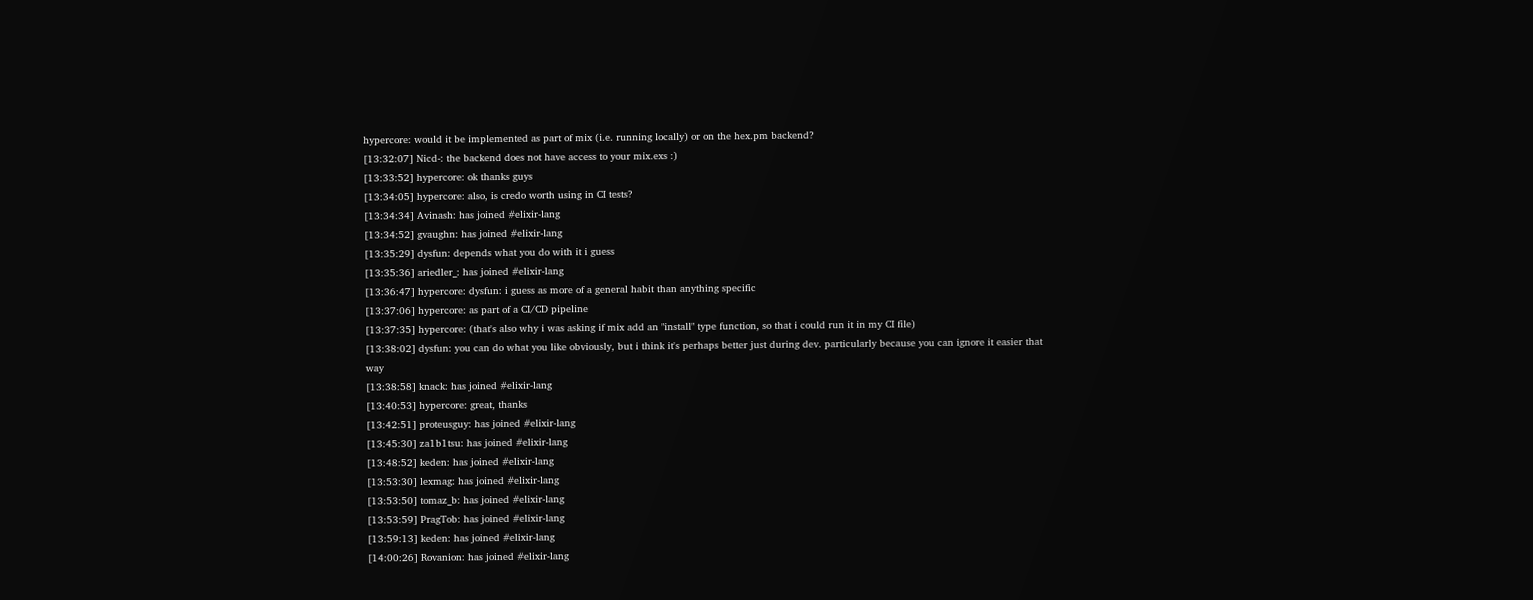hypercore: would it be implemented as part of mix (i.e. running locally) or on the hex.pm backend?
[13:32:07] Nicd-: the backend does not have access to your mix.exs :)
[13:33:52] hypercore: ok thanks guys
[13:34:05] hypercore: also, is credo worth using in CI tests?
[13:34:34] Avinash: has joined #elixir-lang
[13:34:52] gvaughn: has joined #elixir-lang
[13:35:29] dysfun: depends what you do with it i guess
[13:35:36] ariedler_: has joined #elixir-lang
[13:36:47] hypercore: dysfun: i guess as more of a general habit than anything specific
[13:37:06] hypercore: as part of a CI/CD pipeline
[13:37:35] hypercore: (that's also why i was asking if mix add an "install" type function, so that i could run it in my CI file)
[13:38:02] dysfun: you can do what you like obviously, but i think it's perhaps better just during dev. particularly because you can ignore it easier that way
[13:38:58] knack: has joined #elixir-lang
[13:40:53] hypercore: great, thanks
[13:42:51] proteusguy: has joined #elixir-lang
[13:45:30] za1b1tsu: has joined #elixir-lang
[13:48:52] keden: has joined #elixir-lang
[13:53:30] lexmag: has joined #elixir-lang
[13:53:50] tomaz_b: has joined #elixir-lang
[13:53:59] PragTob: has joined #elixir-lang
[13:59:13] keden: has joined #elixir-lang
[14:00:26] Rovanion: has joined #elixir-lang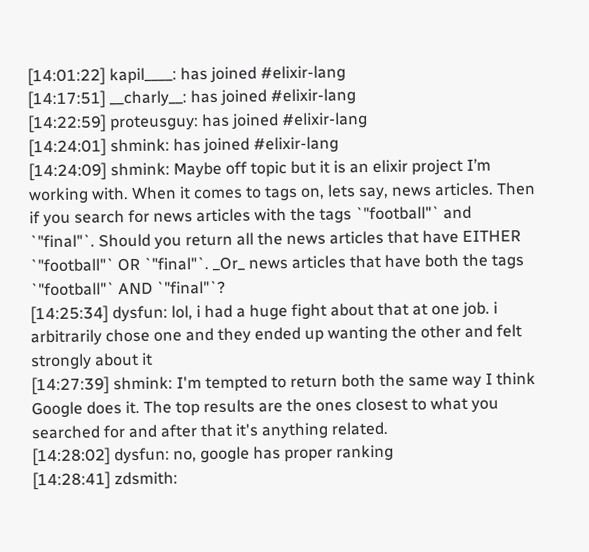[14:01:22] kapil____: has joined #elixir-lang
[14:17:51] __charly__: has joined #elixir-lang
[14:22:59] proteusguy: has joined #elixir-lang
[14:24:01] shmink: has joined #elixir-lang
[14:24:09] shmink: Maybe off topic but it is an elixir project I’m working with. When it comes to tags on, lets say, news articles. Then if you search for news articles with the tags `"football"` and `"final"`. Should you return all the news articles that have EITHER `"football"` OR `"final"`. _Or_ news articles that have both the tags `"football"` AND `"final"`?
[14:25:34] dysfun: lol, i had a huge fight about that at one job. i arbitrarily chose one and they ended up wanting the other and felt strongly about it
[14:27:39] shmink: I'm tempted to return both the same way I think Google does it. The top results are the ones closest to what you searched for and after that it's anything related.
[14:28:02] dysfun: no, google has proper ranking
[14:28:41] zdsmith: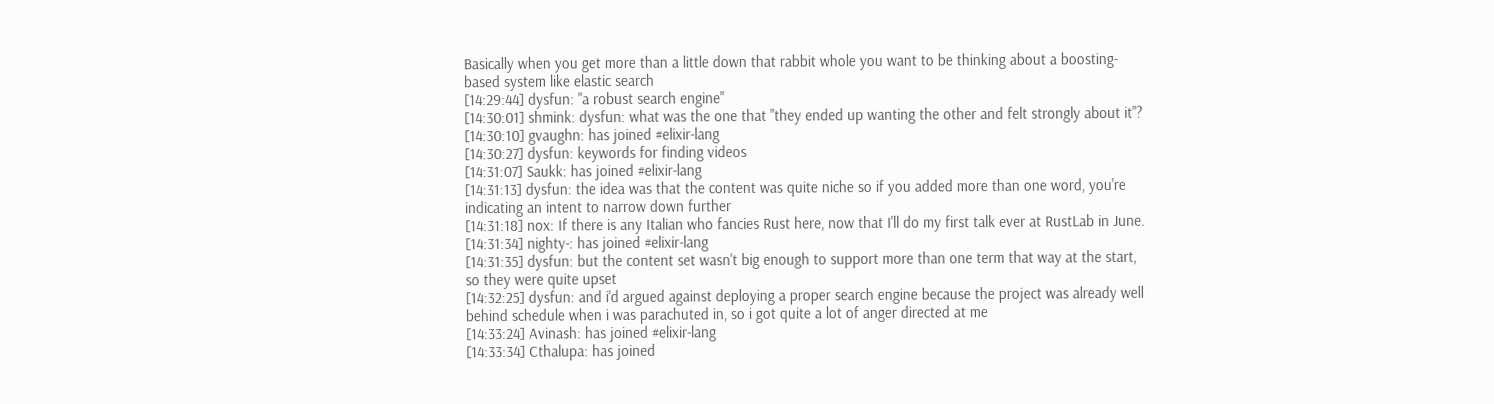Basically when you get more than a little down that rabbit whole you want to be thinking about a boosting-based system like elastic search
[14:29:44] dysfun: "a robust search engine"
[14:30:01] shmink: dysfun: what was the one that "they ended up wanting the other and felt strongly about it"?
[14:30:10] gvaughn: has joined #elixir-lang
[14:30:27] dysfun: keywords for finding videos
[14:31:07] Saukk: has joined #elixir-lang
[14:31:13] dysfun: the idea was that the content was quite niche so if you added more than one word, you're indicating an intent to narrow down further
[14:31:18] nox: If there is any Italian who fancies Rust here, now that I'll do my first talk ever at RustLab in June.
[14:31:34] nighty-: has joined #elixir-lang
[14:31:35] dysfun: but the content set wasn't big enough to support more than one term that way at the start, so they were quite upset
[14:32:25] dysfun: and i'd argued against deploying a proper search engine because the project was already well behind schedule when i was parachuted in, so i got quite a lot of anger directed at me
[14:33:24] Avinash: has joined #elixir-lang
[14:33:34] Cthalupa: has joined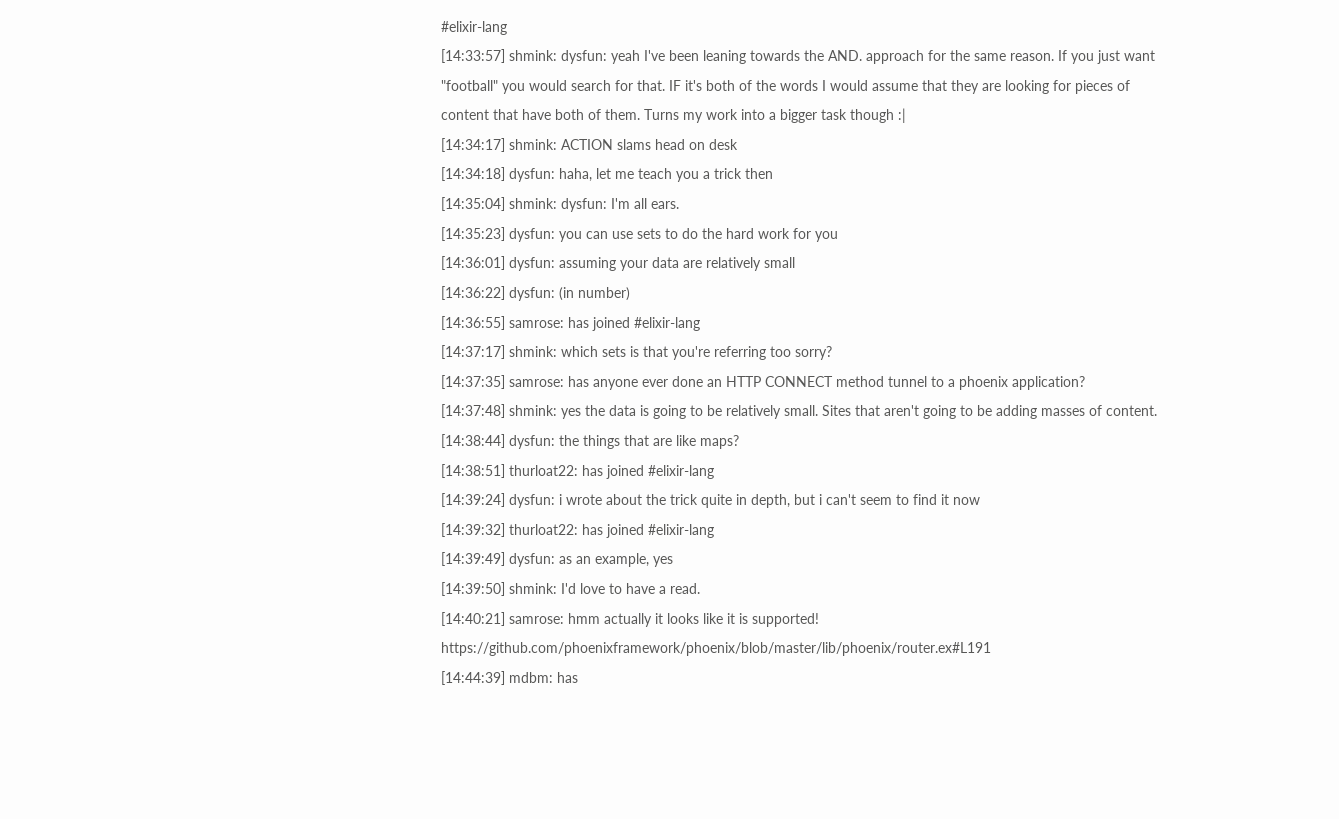#elixir-lang
[14:33:57] shmink: dysfun: yeah I've been leaning towards the AND. approach for the same reason. If you just want "football" you would search for that. IF it's both of the words I would assume that they are looking for pieces of content that have both of them. Turns my work into a bigger task though :|
[14:34:17] shmink: ACTION slams head on desk
[14:34:18] dysfun: haha, let me teach you a trick then
[14:35:04] shmink: dysfun: I'm all ears.
[14:35:23] dysfun: you can use sets to do the hard work for you
[14:36:01] dysfun: assuming your data are relatively small
[14:36:22] dysfun: (in number)
[14:36:55] samrose: has joined #elixir-lang
[14:37:17] shmink: which sets is that you're referring too sorry?
[14:37:35] samrose: has anyone ever done an HTTP CONNECT method tunnel to a phoenix application?
[14:37:48] shmink: yes the data is going to be relatively small. Sites that aren't going to be adding masses of content.
[14:38:44] dysfun: the things that are like maps?
[14:38:51] thurloat22: has joined #elixir-lang
[14:39:24] dysfun: i wrote about the trick quite in depth, but i can't seem to find it now
[14:39:32] thurloat22: has joined #elixir-lang
[14:39:49] dysfun: as an example, yes
[14:39:50] shmink: I'd love to have a read.
[14:40:21] samrose: hmm actually it looks like it is supported! https://github.com/phoenixframework/phoenix/blob/master/lib/phoenix/router.ex#L191
[14:44:39] mdbm: has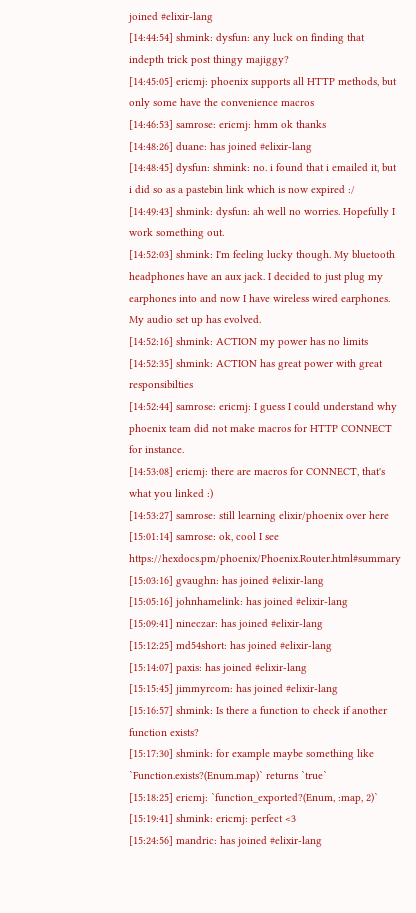joined #elixir-lang
[14:44:54] shmink: dysfun: any luck on finding that indepth trick post thingy majiggy?
[14:45:05] ericmj: phoenix supports all HTTP methods, but only some have the convenience macros
[14:46:53] samrose: ericmj: hmm ok thanks
[14:48:26] duane: has joined #elixir-lang
[14:48:45] dysfun: shmink: no. i found that i emailed it, but i did so as a pastebin link which is now expired :/
[14:49:43] shmink: dysfun: ah well no worries. Hopefully I work something out.
[14:52:03] shmink: I'm feeling lucky though. My bluetooth headphones have an aux jack. I decided to just plug my earphones into and now I have wireless wired earphones. My audio set up has evolved.
[14:52:16] shmink: ACTION my power has no limits
[14:52:35] shmink: ACTION has great power with great responsibilties
[14:52:44] samrose: ericmj: I guess I could understand why phoenix team did not make macros for HTTP CONNECT for instance.
[14:53:08] ericmj: there are macros for CONNECT, that's what you linked :)
[14:53:27] samrose: still learning elixir/phoenix over here
[15:01:14] samrose: ok, cool I see https://hexdocs.pm/phoenix/Phoenix.Router.html#summary
[15:03:16] gvaughn: has joined #elixir-lang
[15:05:16] johnhamelink: has joined #elixir-lang
[15:09:41] nineczar: has joined #elixir-lang
[15:12:25] md54short: has joined #elixir-lang
[15:14:07] paxis: has joined #elixir-lang
[15:15:45] jimmyrcom: has joined #elixir-lang
[15:16:57] shmink: Is there a function to check if another function exists?
[15:17:30] shmink: for example maybe something like `Function.exists?(Enum.map)` returns `true`
[15:18:25] ericmj: `function_exported?(Enum, :map, 2)`
[15:19:41] shmink: ericmj: perfect <3
[15:24:56] mandric: has joined #elixir-lang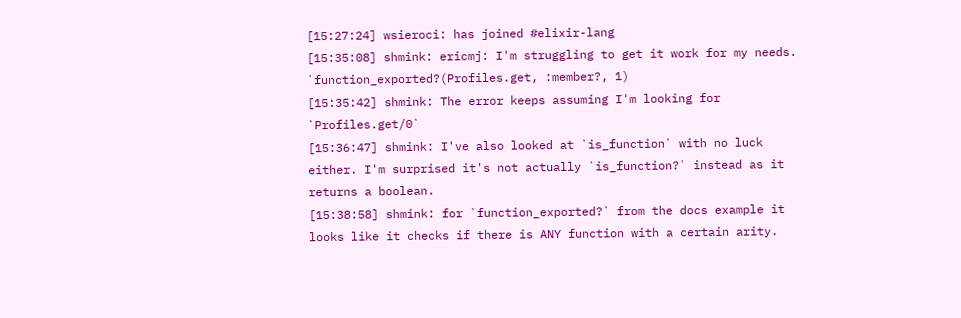[15:27:24] wsieroci: has joined #elixir-lang
[15:35:08] shmink: ericmj: I'm struggling to get it work for my needs. `function_exported?(Profiles.get, :member?, 1)
[15:35:42] shmink: The error keeps assuming I'm looking for `Profiles.get/0`
[15:36:47] shmink: I've also looked at `is_function` with no luck either. I'm surprised it's not actually `is_function?` instead as it returns a boolean.
[15:38:58] shmink: for `function_exported?` from the docs example it looks like it checks if there is ANY function with a certain arity.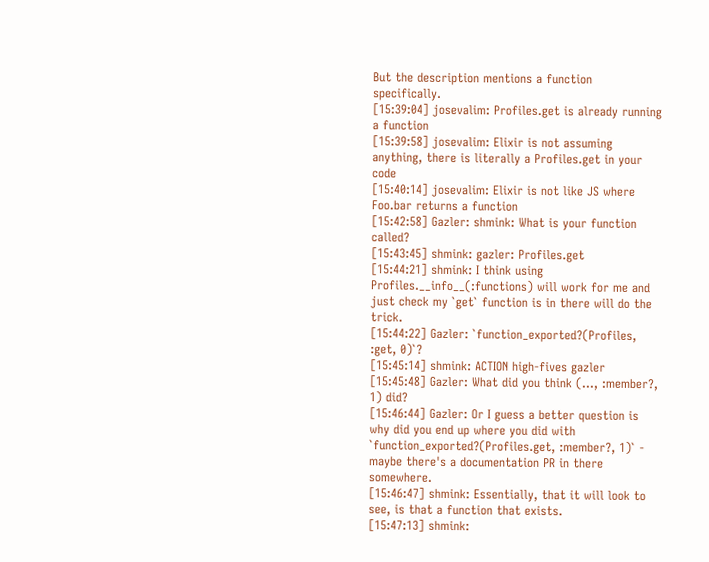But the description mentions a function specifically.
[15:39:04] josevalim: Profiles.get is already running a function
[15:39:58] josevalim: Elixir is not assuming anything, there is literally a Profiles.get in your code
[15:40:14] josevalim: Elixir is not like JS where Foo.bar returns a function
[15:42:58] Gazler: shmink: What is your function called?
[15:43:45] shmink: gazler: Profiles.get
[15:44:21] shmink: I think using Profiles.__info__(:functions) will work for me and just check my `get` function is in there will do the trick.
[15:44:22] Gazler: `function_exported?(Profiles, :get, 0)`?
[15:45:14] shmink: ACTION high-fives gazler
[15:45:48] Gazler: What did you think (..., :member?, 1) did?
[15:46:44] Gazler: Or I guess a better question is why did you end up where you did with `function_exported?(Profiles.get, :member?, 1)` - maybe there's a documentation PR in there somewhere.
[15:46:47] shmink: Essentially, that it will look to see, is that a function that exists.
[15:47:13] shmink: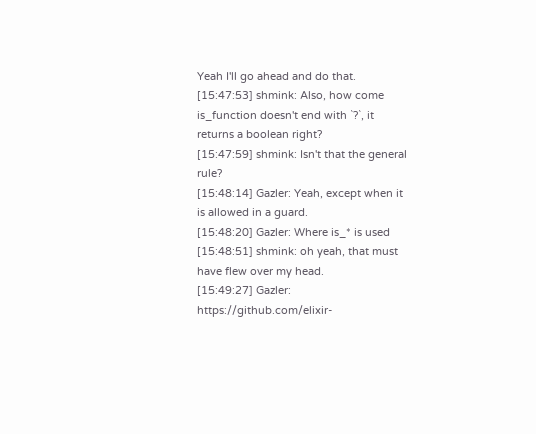Yeah I'll go ahead and do that.
[15:47:53] shmink: Also, how come is_function doesn't end with `?`, it returns a boolean right?
[15:47:59] shmink: Isn't that the general rule?
[15:48:14] Gazler: Yeah, except when it is allowed in a guard.
[15:48:20] Gazler: Where is_* is used
[15:48:51] shmink: oh yeah, that must have flew over my head.
[15:49:27] Gazler: https://github.com/elixir-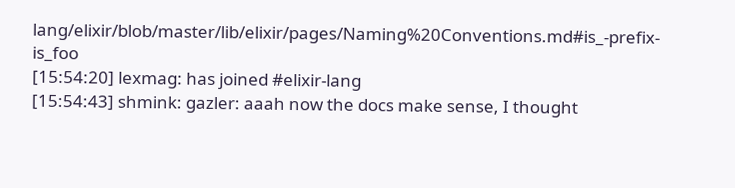lang/elixir/blob/master/lib/elixir/pages/Naming%20Conventions.md#is_-prefix-is_foo
[15:54:20] lexmag: has joined #elixir-lang
[15:54:43] shmink: gazler: aaah now the docs make sense, I thought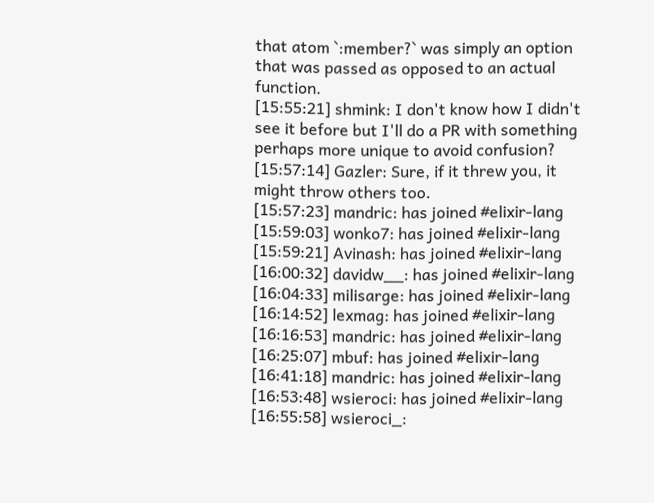that atom `:member?` was simply an option that was passed as opposed to an actual function.
[15:55:21] shmink: I don't know how I didn't see it before but I'll do a PR with something perhaps more unique to avoid confusion?
[15:57:14] Gazler: Sure, if it threw you, it might throw others too.
[15:57:23] mandric: has joined #elixir-lang
[15:59:03] wonko7: has joined #elixir-lang
[15:59:21] Avinash: has joined #elixir-lang
[16:00:32] davidw__: has joined #elixir-lang
[16:04:33] milisarge: has joined #elixir-lang
[16:14:52] lexmag: has joined #elixir-lang
[16:16:53] mandric: has joined #elixir-lang
[16:25:07] mbuf: has joined #elixir-lang
[16:41:18] mandric: has joined #elixir-lang
[16:53:48] wsieroci: has joined #elixir-lang
[16:55:58] wsieroci_: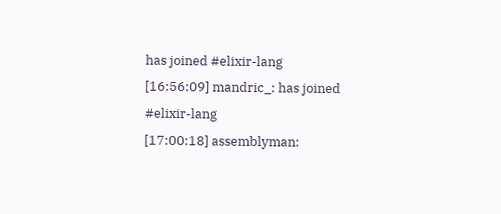has joined #elixir-lang
[16:56:09] mandric_: has joined #elixir-lang
[17:00:18] assemblyman: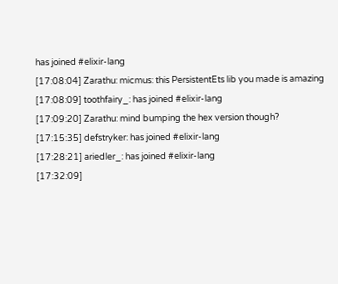has joined #elixir-lang
[17:08:04] Zarathu: micmus: this PersistentEts lib you made is amazing
[17:08:09] toothfairy_: has joined #elixir-lang
[17:09:20] Zarathu: mind bumping the hex version though?
[17:15:35] defstryker: has joined #elixir-lang
[17:28:21] ariedler_: has joined #elixir-lang
[17:32:09]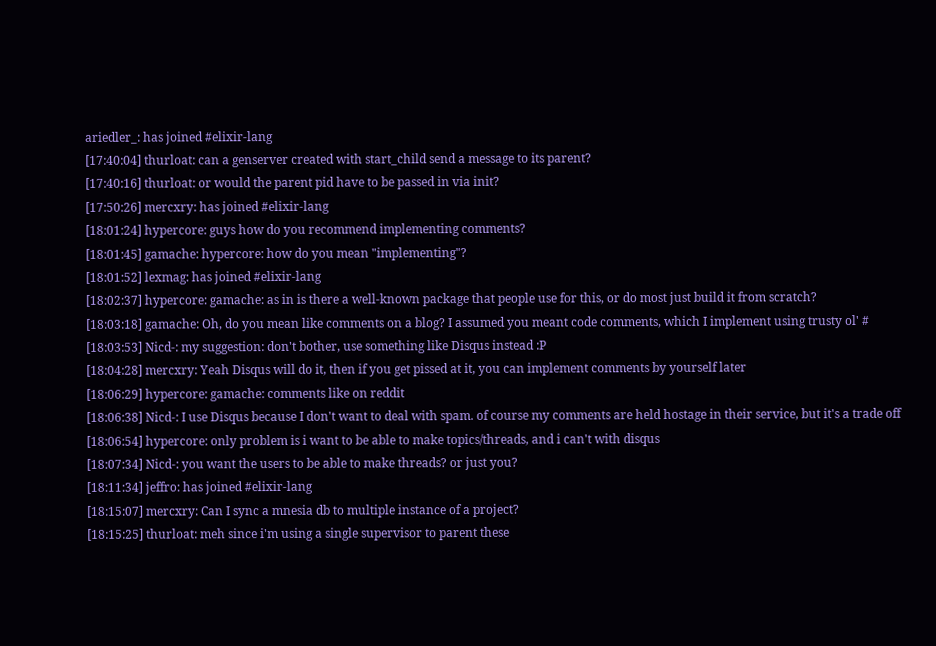ariedler_: has joined #elixir-lang
[17:40:04] thurloat: can a genserver created with start_child send a message to its parent?
[17:40:16] thurloat: or would the parent pid have to be passed in via init?
[17:50:26] mercxry: has joined #elixir-lang
[18:01:24] hypercore: guys how do you recommend implementing comments?
[18:01:45] gamache: hypercore: how do you mean "implementing"?
[18:01:52] lexmag: has joined #elixir-lang
[18:02:37] hypercore: gamache: as in is there a well-known package that people use for this, or do most just build it from scratch?
[18:03:18] gamache: Oh, do you mean like comments on a blog? I assumed you meant code comments, which I implement using trusty ol' #
[18:03:53] Nicd-: my suggestion: don't bother, use something like Disqus instead :P
[18:04:28] mercxry: Yeah Disqus will do it, then if you get pissed at it, you can implement comments by yourself later
[18:06:29] hypercore: gamache: comments like on reddit
[18:06:38] Nicd-: I use Disqus because I don't want to deal with spam. of course my comments are held hostage in their service, but it's a trade off
[18:06:54] hypercore: only problem is i want to be able to make topics/threads, and i can't with disqus
[18:07:34] Nicd-: you want the users to be able to make threads? or just you?
[18:11:34] jeffro: has joined #elixir-lang
[18:15:07] mercxry: Can I sync a mnesia db to multiple instance of a project?
[18:15:25] thurloat: meh since i'm using a single supervisor to parent these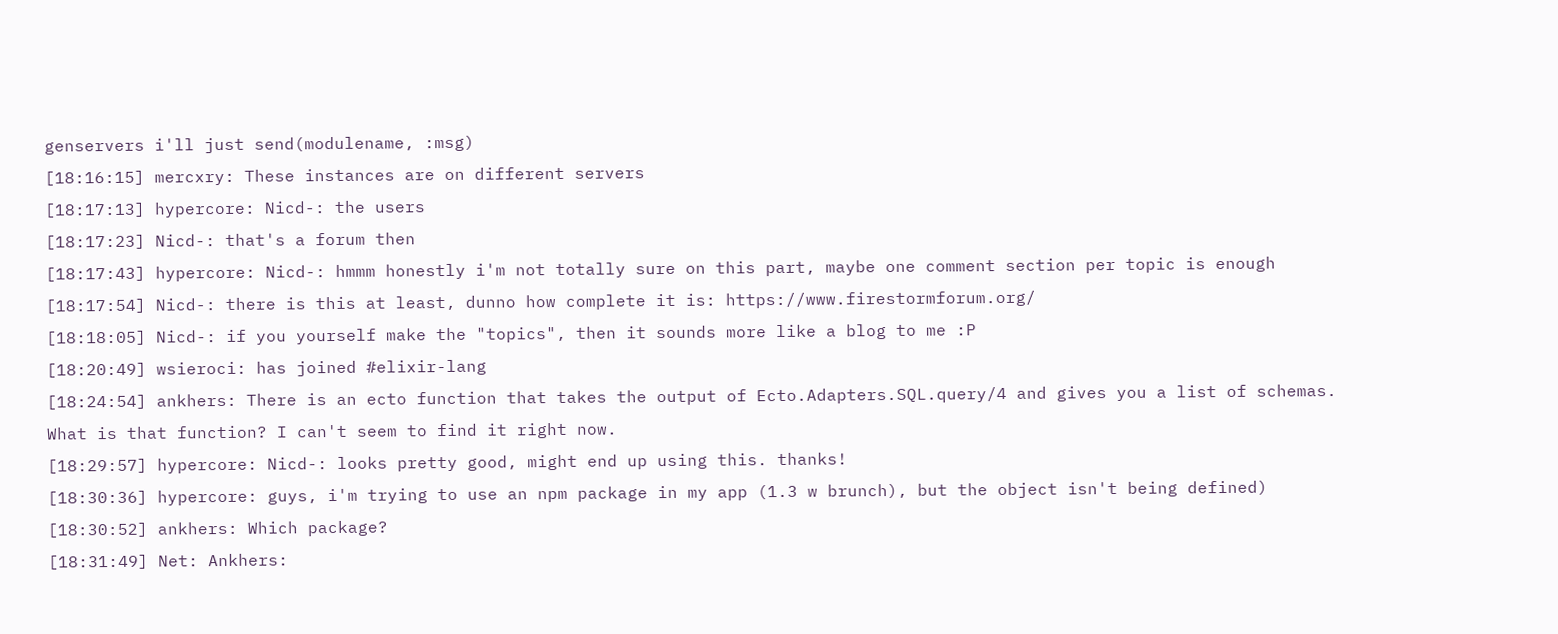genservers i'll just send(modulename, :msg)
[18:16:15] mercxry: These instances are on different servers
[18:17:13] hypercore: Nicd-: the users
[18:17:23] Nicd-: that's a forum then
[18:17:43] hypercore: Nicd-: hmmm honestly i'm not totally sure on this part, maybe one comment section per topic is enough
[18:17:54] Nicd-: there is this at least, dunno how complete it is: https://www.firestormforum.org/
[18:18:05] Nicd-: if you yourself make the "topics", then it sounds more like a blog to me :P
[18:20:49] wsieroci: has joined #elixir-lang
[18:24:54] ankhers: There is an ecto function that takes the output of Ecto.Adapters.SQL.query/4 and gives you a list of schemas. What is that function? I can't seem to find it right now.
[18:29:57] hypercore: Nicd-: looks pretty good, might end up using this. thanks!
[18:30:36] hypercore: guys, i'm trying to use an npm package in my app (1.3 w brunch), but the object isn't being defined)
[18:30:52] ankhers: Which package?
[18:31:49] Net: Ankhers: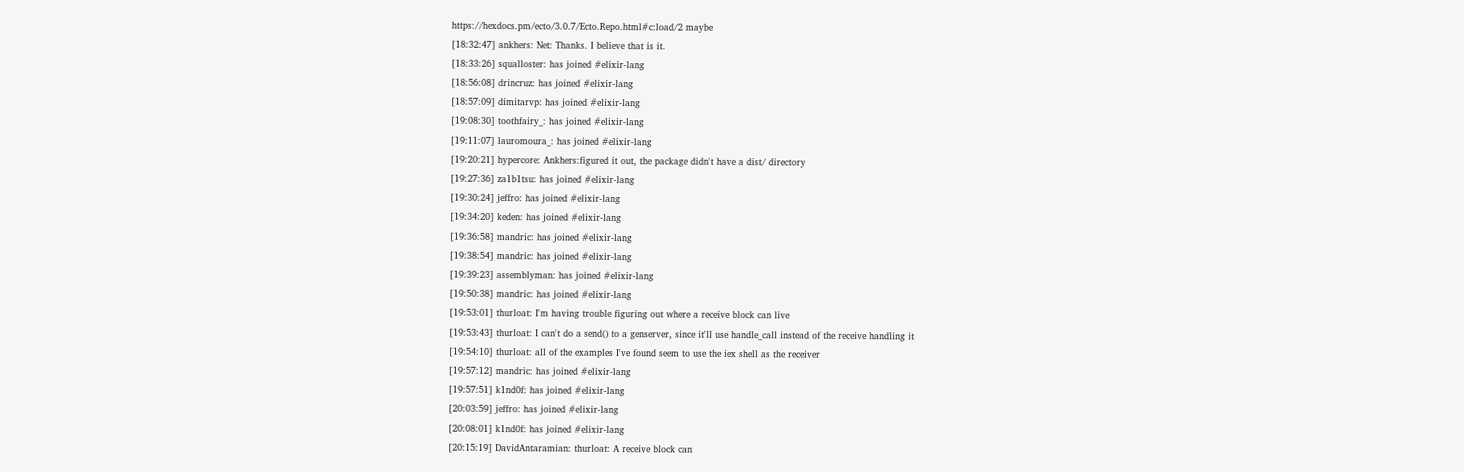https://hexdocs.pm/ecto/3.0.7/Ecto.Repo.html#c:load/2 maybe
[18:32:47] ankhers: Net: Thanks. I believe that is it.
[18:33:26] squalloster: has joined #elixir-lang
[18:56:08] drincruz: has joined #elixir-lang
[18:57:09] dimitarvp: has joined #elixir-lang
[19:08:30] toothfairy_: has joined #elixir-lang
[19:11:07] lauromoura_: has joined #elixir-lang
[19:20:21] hypercore: Ankhers:figured it out, the package didn't have a dist/ directory
[19:27:36] za1b1tsu: has joined #elixir-lang
[19:30:24] jeffro: has joined #elixir-lang
[19:34:20] keden: has joined #elixir-lang
[19:36:58] mandric: has joined #elixir-lang
[19:38:54] mandric: has joined #elixir-lang
[19:39:23] assemblyman: has joined #elixir-lang
[19:50:38] mandric: has joined #elixir-lang
[19:53:01] thurloat: I'm having trouble figuring out where a receive block can live
[19:53:43] thurloat: I can't do a send() to a genserver, since it'll use handle_call instead of the receive handling it
[19:54:10] thurloat: all of the examples I've found seem to use the iex shell as the receiver
[19:57:12] mandric: has joined #elixir-lang
[19:57:51] k1nd0f: has joined #elixir-lang
[20:03:59] jeffro: has joined #elixir-lang
[20:08:01] k1nd0f: has joined #elixir-lang
[20:15:19] DavidAntaramian: thurloat: A receive block can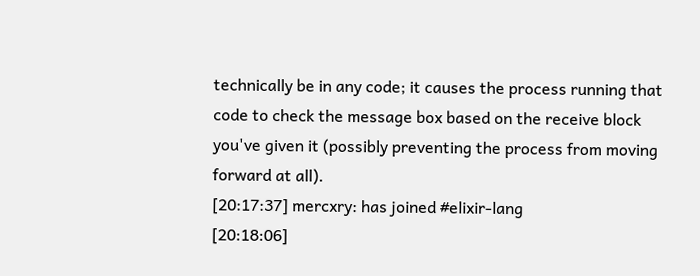technically be in any code; it causes the process running that code to check the message box based on the receive block you've given it (possibly preventing the process from moving forward at all).
[20:17:37] mercxry: has joined #elixir-lang
[20:18:06]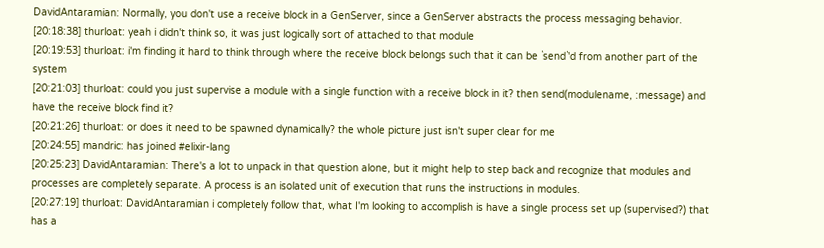DavidAntaramian: Normally, you don't use a receive block in a GenServer, since a GenServer abstracts the process messaging behavior.
[20:18:38] thurloat: yeah i didn't think so, it was just logically sort of attached to that module
[20:19:53] thurloat: i'm finding it hard to think through where the receive block belongs such that it can be `send`'d from another part of the system
[20:21:03] thurloat: could you just supervise a module with a single function with a receive block in it? then send(modulename, :message) and have the receive block find it?
[20:21:26] thurloat: or does it need to be spawned dynamically? the whole picture just isn't super clear for me
[20:24:55] mandric: has joined #elixir-lang
[20:25:23] DavidAntaramian: There's a lot to unpack in that question alone, but it might help to step back and recognize that modules and processes are completely separate. A process is an isolated unit of execution that runs the instructions in modules.
[20:27:19] thurloat: DavidAntaramian i completely follow that, what I'm looking to accomplish is have a single process set up (supervised?) that has a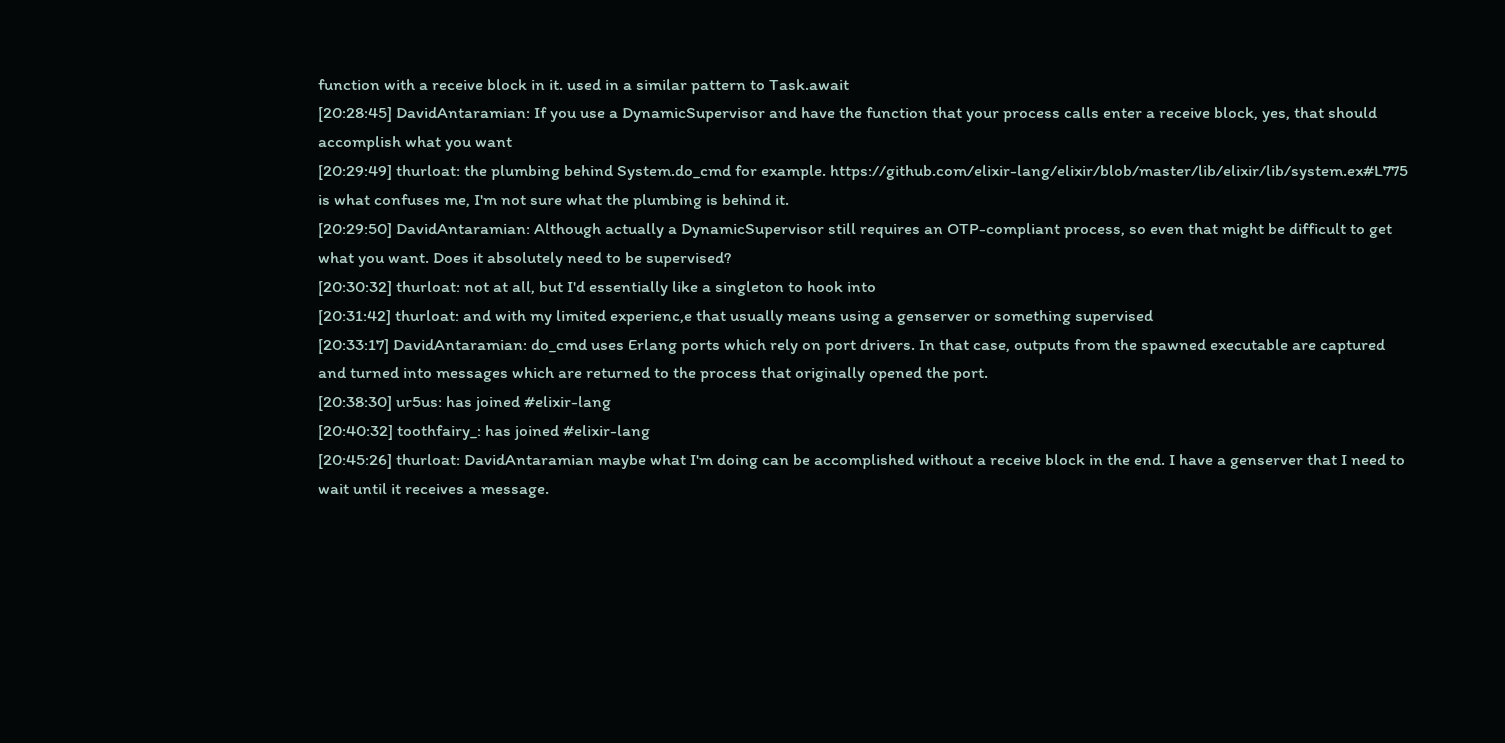function with a receive block in it. used in a similar pattern to Task.await
[20:28:45] DavidAntaramian: If you use a DynamicSupervisor and have the function that your process calls enter a receive block, yes, that should accomplish what you want
[20:29:49] thurloat: the plumbing behind System.do_cmd for example. https://github.com/elixir-lang/elixir/blob/master/lib/elixir/lib/system.ex#L775 is what confuses me, I'm not sure what the plumbing is behind it.
[20:29:50] DavidAntaramian: Although actually a DynamicSupervisor still requires an OTP-compliant process, so even that might be difficult to get what you want. Does it absolutely need to be supervised?
[20:30:32] thurloat: not at all, but I'd essentially like a singleton to hook into
[20:31:42] thurloat: and with my limited experienc,e that usually means using a genserver or something supervised
[20:33:17] DavidAntaramian: do_cmd uses Erlang ports which rely on port drivers. In that case, outputs from the spawned executable are captured and turned into messages which are returned to the process that originally opened the port.
[20:38:30] ur5us: has joined #elixir-lang
[20:40:32] toothfairy_: has joined #elixir-lang
[20:45:26] thurloat: DavidAntaramian maybe what I'm doing can be accomplished without a receive block in the end. I have a genserver that I need to wait until it receives a message.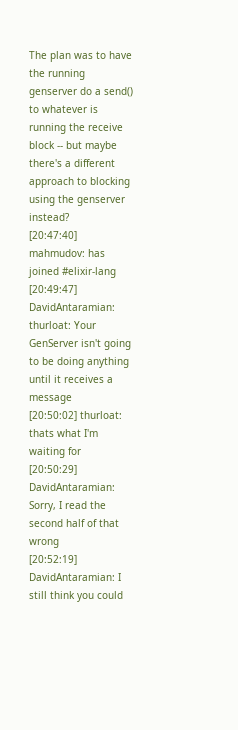The plan was to have the running genserver do a send() to whatever is running the receive block -- but maybe there's a different approach to blocking using the genserver instead?
[20:47:40] mahmudov: has joined #elixir-lang
[20:49:47] DavidAntaramian: thurloat: Your GenServer isn't going to be doing anything until it receives a message
[20:50:02] thurloat: thats what I'm waiting for
[20:50:29] DavidAntaramian: Sorry, I read the second half of that wrong
[20:52:19] DavidAntaramian: I still think you could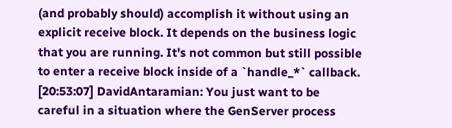(and probably should) accomplish it without using an explicit receive block. It depends on the business logic that you are running. It's not common but still possible to enter a receive block inside of a `handle_*` callback.
[20:53:07] DavidAntaramian: You just want to be careful in a situation where the GenServer process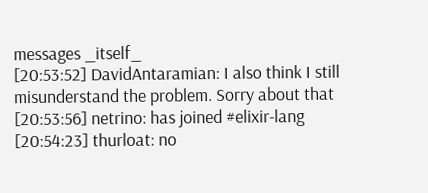messages _itself_
[20:53:52] DavidAntaramian: I also think I still misunderstand the problem. Sorry about that
[20:53:56] netrino: has joined #elixir-lang
[20:54:23] thurloat: no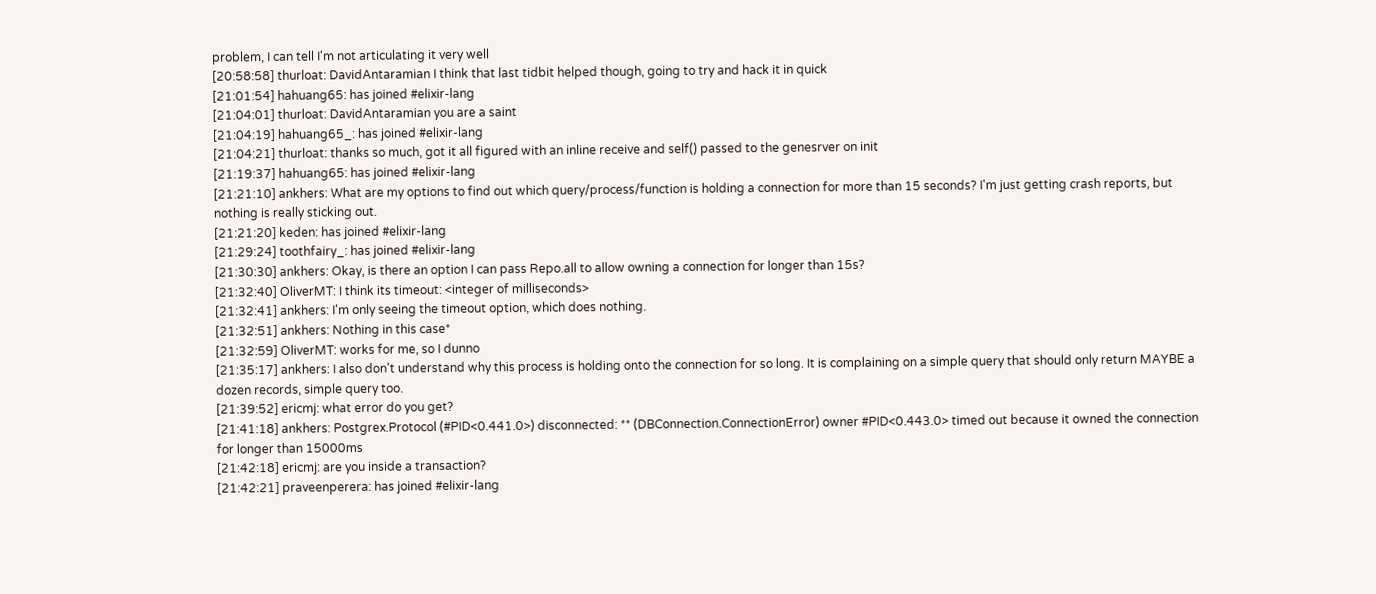problem, I can tell I'm not articulating it very well
[20:58:58] thurloat: DavidAntaramian I think that last tidbit helped though, going to try and hack it in quick
[21:01:54] hahuang65: has joined #elixir-lang
[21:04:01] thurloat: DavidAntaramian you are a saint
[21:04:19] hahuang65_: has joined #elixir-lang
[21:04:21] thurloat: thanks so much, got it all figured with an inline receive and self() passed to the genesrver on init
[21:19:37] hahuang65: has joined #elixir-lang
[21:21:10] ankhers: What are my options to find out which query/process/function is holding a connection for more than 15 seconds? I'm just getting crash reports, but nothing is really sticking out.
[21:21:20] keden: has joined #elixir-lang
[21:29:24] toothfairy_: has joined #elixir-lang
[21:30:30] ankhers: Okay, is there an option I can pass Repo.all to allow owning a connection for longer than 15s?
[21:32:40] OliverMT: I think its timeout: <integer of milliseconds>
[21:32:41] ankhers: I'm only seeing the timeout option, which does nothing.
[21:32:51] ankhers: Nothing in this case*
[21:32:59] OliverMT: works for me, so I dunno
[21:35:17] ankhers: I also don't understand why this process is holding onto the connection for so long. It is complaining on a simple query that should only return MAYBE a dozen records, simple query too.
[21:39:52] ericmj: what error do you get?
[21:41:18] ankhers: Postgrex.Protocol (#PID<0.441.0>) disconnected: ** (DBConnection.ConnectionError) owner #PID<0.443.0> timed out because it owned the connection for longer than 15000ms
[21:42:18] ericmj: are you inside a transaction?
[21:42:21] praveenperera: has joined #elixir-lang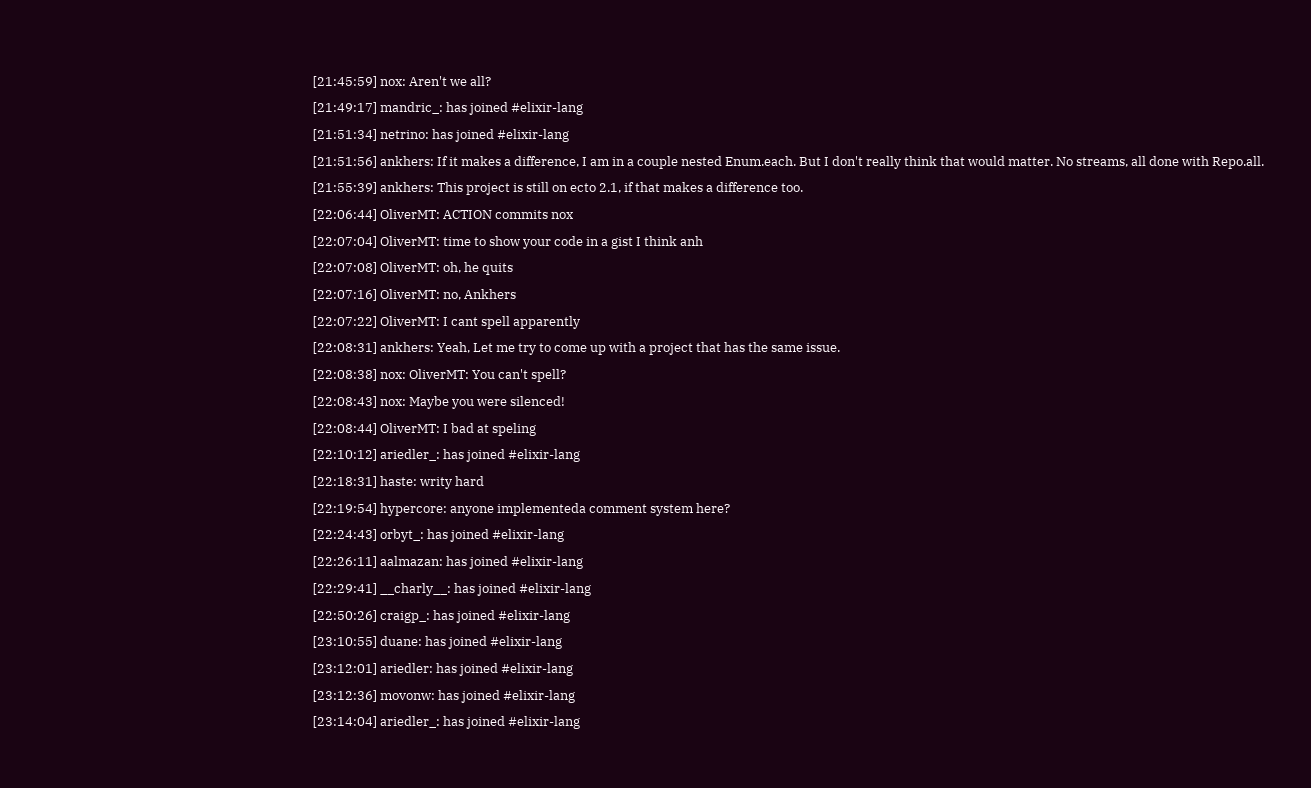[21:45:59] nox: Aren't we all?
[21:49:17] mandric_: has joined #elixir-lang
[21:51:34] netrino: has joined #elixir-lang
[21:51:56] ankhers: If it makes a difference, I am in a couple nested Enum.each. But I don't really think that would matter. No streams, all done with Repo.all.
[21:55:39] ankhers: This project is still on ecto 2.1, if that makes a difference too.
[22:06:44] OliverMT: ACTION commits nox
[22:07:04] OliverMT: time to show your code in a gist I think anh
[22:07:08] OliverMT: oh, he quits
[22:07:16] OliverMT: no, Ankhers
[22:07:22] OliverMT: I cant spell apparently
[22:08:31] ankhers: Yeah, Let me try to come up with a project that has the same issue.
[22:08:38] nox: OliverMT: You can't spell?
[22:08:43] nox: Maybe you were silenced!
[22:08:44] OliverMT: I bad at speling
[22:10:12] ariedler_: has joined #elixir-lang
[22:18:31] haste: writy hard
[22:19:54] hypercore: anyone implementeda comment system here?
[22:24:43] orbyt_: has joined #elixir-lang
[22:26:11] aalmazan: has joined #elixir-lang
[22:29:41] __charly__: has joined #elixir-lang
[22:50:26] craigp_: has joined #elixir-lang
[23:10:55] duane: has joined #elixir-lang
[23:12:01] ariedler: has joined #elixir-lang
[23:12:36] movonw: has joined #elixir-lang
[23:14:04] ariedler_: has joined #elixir-lang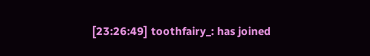[23:26:49] toothfairy_: has joined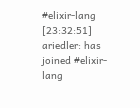#elixir-lang
[23:32:51] ariedler: has joined #elixir-lang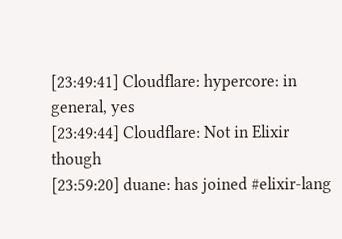[23:49:41] Cloudflare: hypercore: in general, yes
[23:49:44] Cloudflare: Not in Elixir though
[23:59:20] duane: has joined #elixir-lang